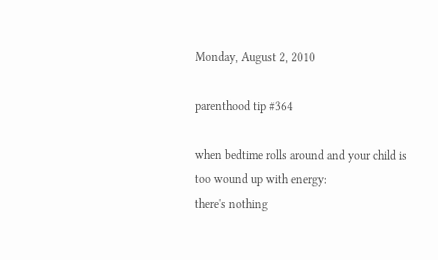Monday, August 2, 2010

parenthood tip #364

when bedtime rolls around and your child is too wound up with energy:
there's nothing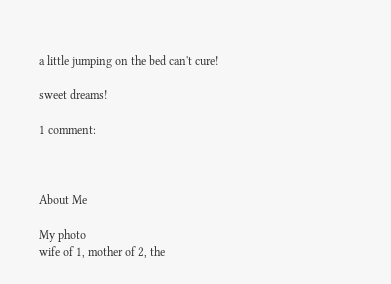a little jumping on the bed can't cure!

sweet dreams!

1 comment:



About Me

My photo
wife of 1, mother of 2, the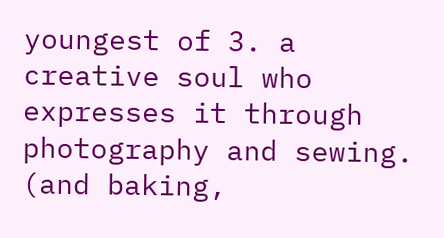youngest of 3. a creative soul who expresses it through photography and sewing. (and baking,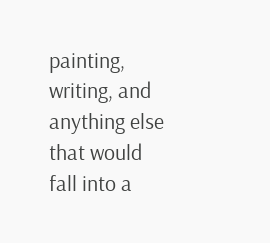painting, writing, and anything else that would fall into a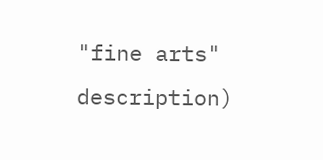"fine arts" description)